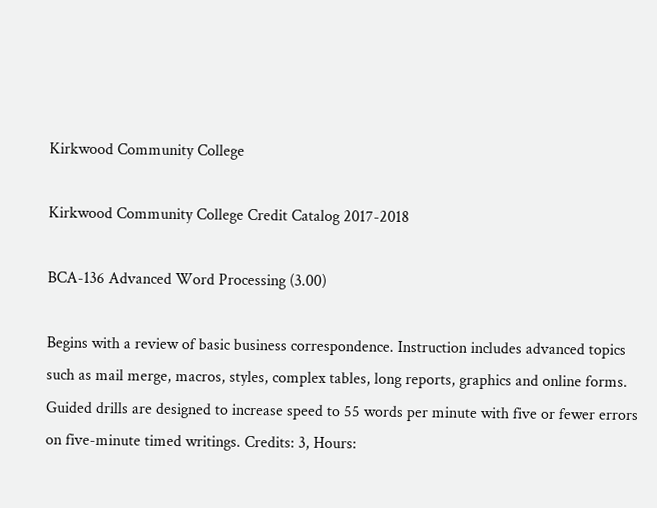Kirkwood Community College

Kirkwood Community College Credit Catalog 2017-2018

BCA-136 Advanced Word Processing (3.00)

Begins with a review of basic business correspondence. Instruction includes advanced topics such as mail merge, macros, styles, complex tables, long reports, graphics and online forms. Guided drills are designed to increase speed to 55 words per minute with five or fewer errors on five-minute timed writings. Credits: 3, Hours: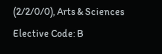(2/2/0/0), Arts & Sciences Elective Code: B